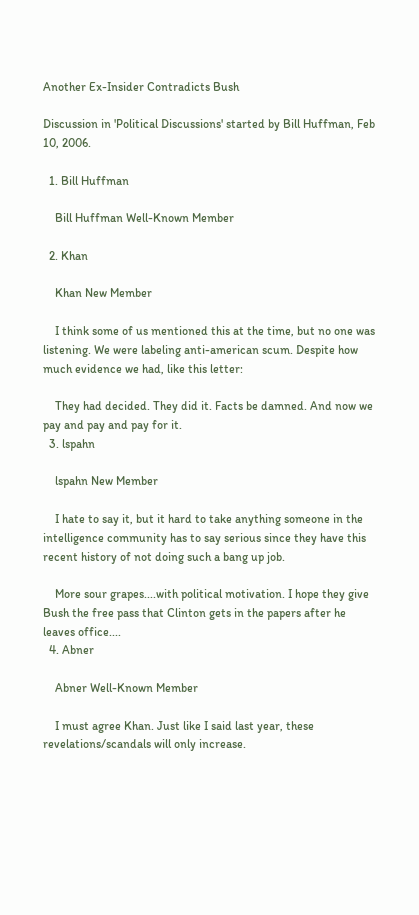Another Ex-Insider Contradicts Bush

Discussion in 'Political Discussions' started by Bill Huffman, Feb 10, 2006.

  1. Bill Huffman

    Bill Huffman Well-Known Member

  2. Khan

    Khan New Member

    I think some of us mentioned this at the time, but no one was listening. We were labeling anti-american scum. Despite how much evidence we had, like this letter:

    They had decided. They did it. Facts be damned. And now we pay and pay and pay for it.
  3. lspahn

    lspahn New Member

    I hate to say it, but it hard to take anything someone in the intelligence community has to say serious since they have this recent history of not doing such a bang up job.

    More sour grapes....with political motivation. I hope they give Bush the free pass that Clinton gets in the papers after he leaves office....
  4. Abner

    Abner Well-Known Member

    I must agree Khan. Just like I said last year, these revelations/scandals will only increase.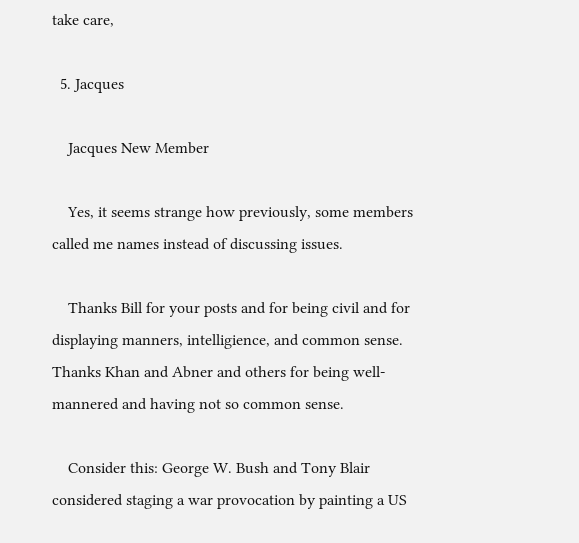take care,

  5. Jacques

    Jacques New Member

    Yes, it seems strange how previously, some members called me names instead of discussing issues.

    Thanks Bill for your posts and for being civil and for displaying manners, intelligience, and common sense. Thanks Khan and Abner and others for being well-mannered and having not so common sense.

    Consider this: George W. Bush and Tony Blair considered staging a war provocation by painting a US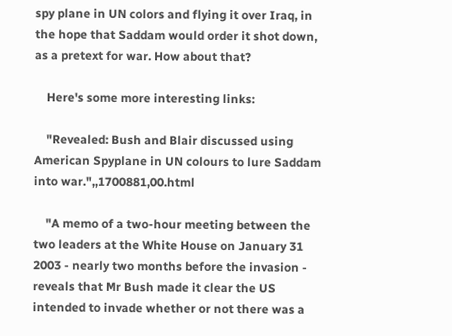spy plane in UN colors and flying it over Iraq, in the hope that Saddam would order it shot down, as a pretext for war. How about that?

    Here's some more interesting links:

    "Revealed: Bush and Blair discussed using American Spyplane in UN colours to lure Saddam into war.",,1700881,00.html

    "A memo of a two-hour meeting between the two leaders at the White House on January 31 2003 - nearly two months before the invasion - reveals that Mr Bush made it clear the US intended to invade whether or not there was a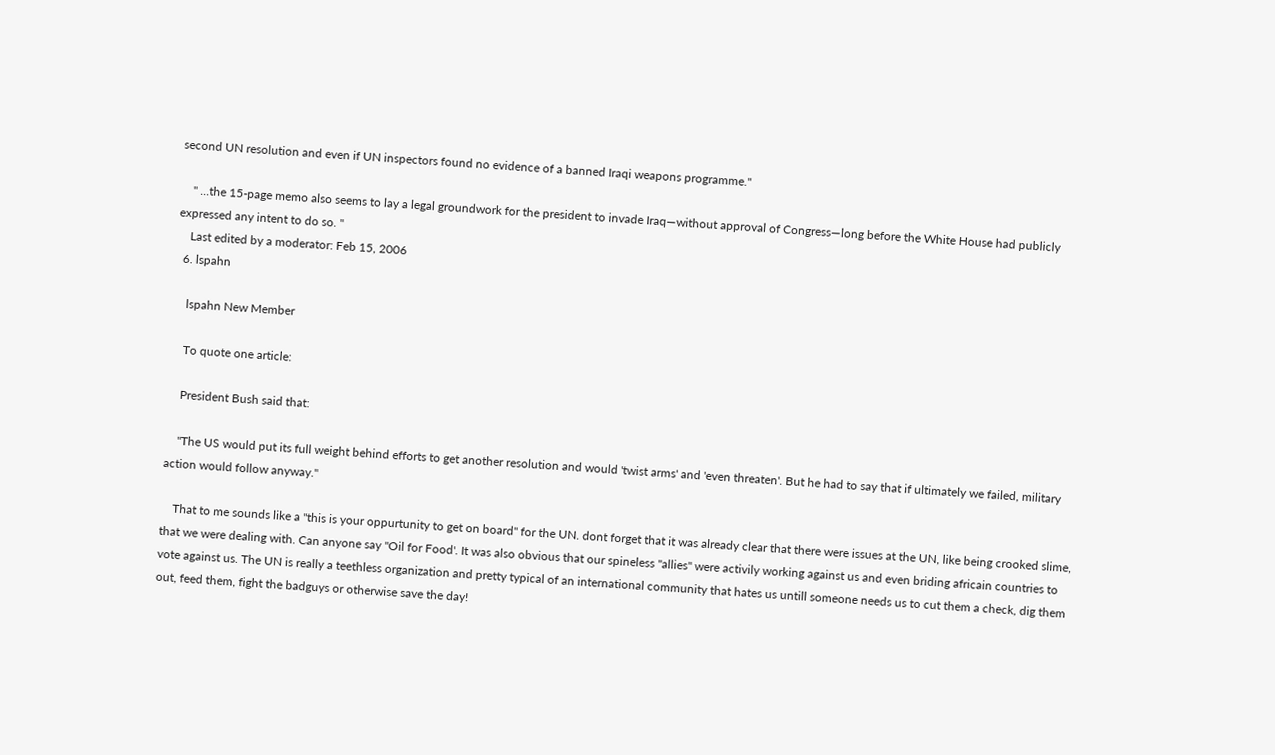second UN resolution and even if UN inspectors found no evidence of a banned Iraqi weapons programme."

    " ...the 15-page memo also seems to lay a legal groundwork for the president to invade Iraq—without approval of Congress—long before the White House had publicly expressed any intent to do so. "
    Last edited by a moderator: Feb 15, 2006
  6. lspahn

    lspahn New Member

    To quote one article:

    President Bush said that:

    "The US would put its full weight behind efforts to get another resolution and would 'twist arms' and 'even threaten'. But he had to say that if ultimately we failed, military action would follow anyway.''

    That to me sounds like a "this is your oppurtunity to get on board" for the UN. dont forget that it was already clear that there were issues at the UN, like being crooked slime, that we were dealing with. Can anyone say "Oil for Food'. It was also obvious that our spineless "allies" were activily working against us and even briding africain countries to vote against us. The UN is really a teethless organization and pretty typical of an international community that hates us untill someone needs us to cut them a check, dig them out, feed them, fight the badguys or otherwise save the day!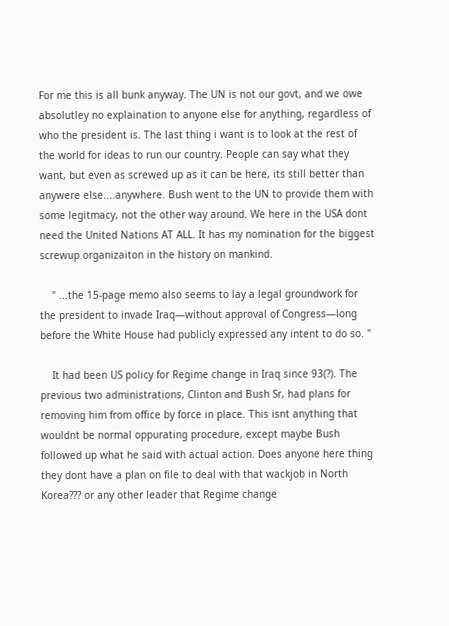For me this is all bunk anyway. The UN is not our govt, and we owe absolutley no explaination to anyone else for anything, regardless of who the president is. The last thing i want is to look at the rest of the world for ideas to run our country. People can say what they want, but even as screwed up as it can be here, its still better than anywere else....anywhere. Bush went to the UN to provide them with some legitmacy, not the other way around. We here in the USA dont need the United Nations AT ALL. It has my nomination for the biggest screwup organizaiton in the history on mankind.

    " ...the 15-page memo also seems to lay a legal groundwork for the president to invade Iraq—without approval of Congress—long before the White House had publicly expressed any intent to do so. "

    It had been US policy for Regime change in Iraq since 93(?). The previous two administrations, Clinton and Bush Sr, had plans for removing him from office by force in place. This isnt anything that wouldnt be normal oppurating procedure, except maybe Bush followed up what he said with actual action. Does anyone here thing they dont have a plan on file to deal with that wackjob in North Korea??? or any other leader that Regime change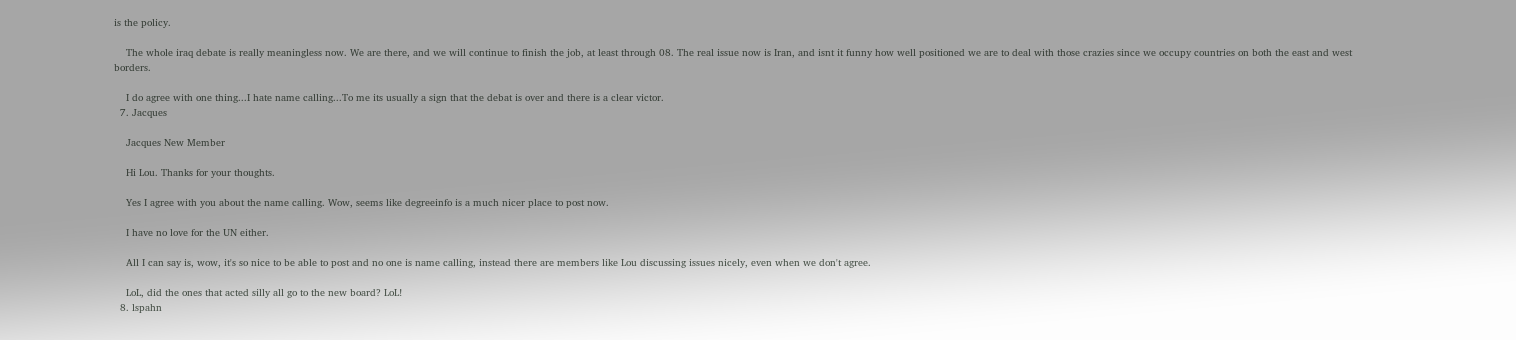is the policy.

    The whole iraq debate is really meaningless now. We are there, and we will continue to finish the job, at least through 08. The real issue now is Iran, and isnt it funny how well positioned we are to deal with those crazies since we occupy countries on both the east and west borders.

    I do agree with one thing...I hate name calling...To me its usually a sign that the debat is over and there is a clear victor.
  7. Jacques

    Jacques New Member

    Hi Lou. Thanks for your thoughts.

    Yes I agree with you about the name calling. Wow, seems like degreeinfo is a much nicer place to post now.

    I have no love for the UN either.

    All I can say is, wow, it's so nice to be able to post and no one is name calling, instead there are members like Lou discussing issues nicely, even when we don't agree.

    LoL, did the ones that acted silly all go to the new board? LoL!
  8. lspahn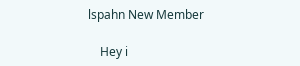lspahn New Member

    Hey i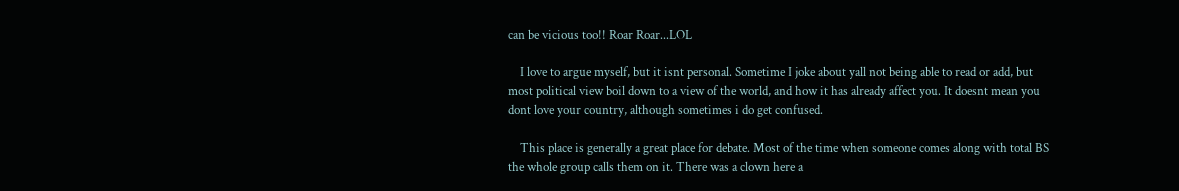can be vicious too!! Roar Roar...LOL

    I love to argue myself, but it isnt personal. Sometime I joke about yall not being able to read or add, but most political view boil down to a view of the world, and how it has already affect you. It doesnt mean you dont love your country, although sometimes i do get confused.

    This place is generally a great place for debate. Most of the time when someone comes along with total BS the whole group calls them on it. There was a clown here a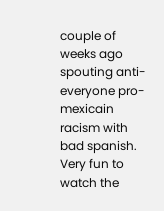couple of weeks ago spouting anti-everyone pro- mexicain racism with bad spanish. Very fun to watch the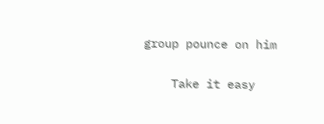group pounce on him

    Take it easy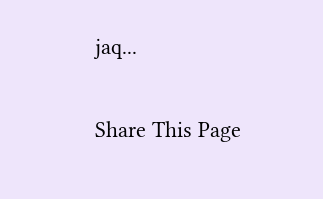jaq...

Share This Page